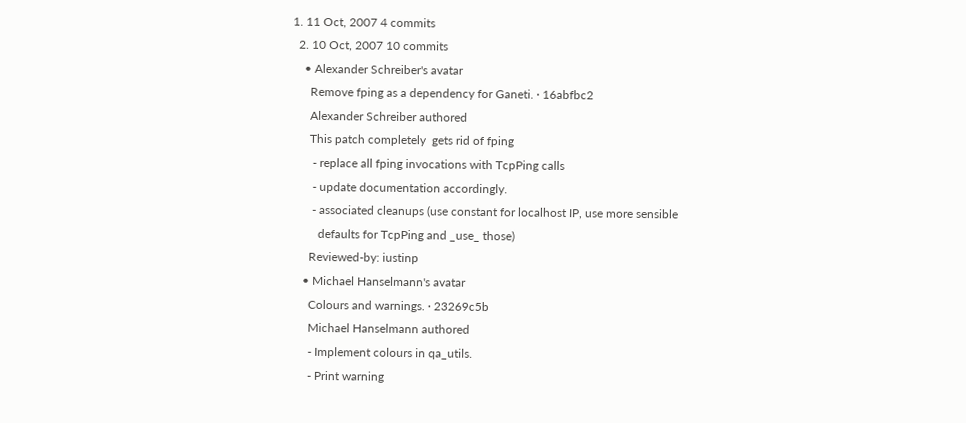1. 11 Oct, 2007 4 commits
  2. 10 Oct, 2007 10 commits
    • Alexander Schreiber's avatar
      Remove fping as a dependency for Ganeti. · 16abfbc2
      Alexander Schreiber authored
      This patch completely  gets rid of fping
       - replace all fping invocations with TcpPing calls
       - update documentation accordingly.
       - associated cleanups (use constant for localhost IP, use more sensible
         defaults for TcpPing and _use_ those)
      Reviewed-by: iustinp
    • Michael Hanselmann's avatar
      Colours and warnings. · 23269c5b
      Michael Hanselmann authored
      - Implement colours in qa_utils.
      - Print warning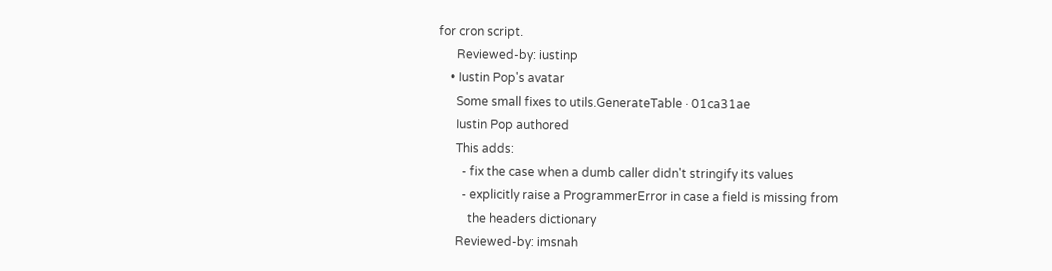for cron script.
      Reviewed-by: iustinp
    • Iustin Pop's avatar
      Some small fixes to utils.GenerateTable · 01ca31ae
      Iustin Pop authored
      This adds:
        - fix the case when a dumb caller didn't stringify its values
        - explicitly raise a ProgrammerError in case a field is missing from
          the headers dictionary
      Reviewed-by: imsnah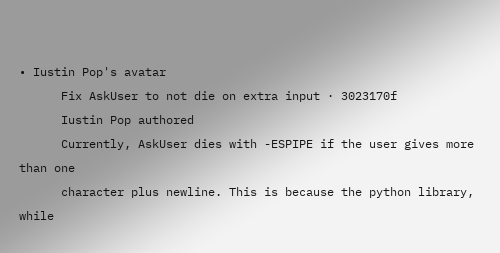• Iustin Pop's avatar
      Fix AskUser to not die on extra input · 3023170f
      Iustin Pop authored
      Currently, AskUser dies with -ESPIPE if the user gives more than one
      character plus newline. This is because the python library, while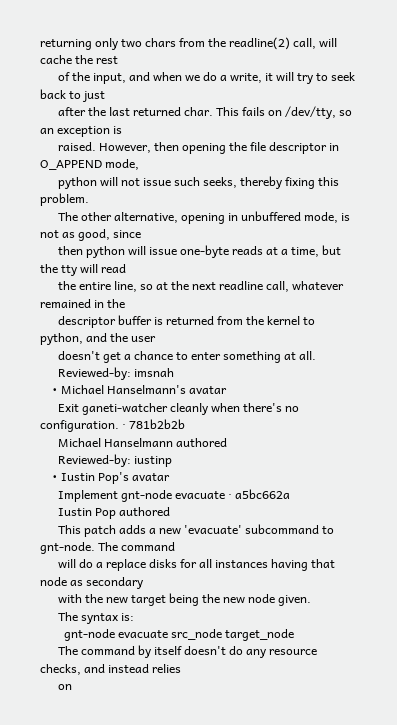returning only two chars from the readline(2) call, will cache the rest
      of the input, and when we do a write, it will try to seek back to just
      after the last returned char. This fails on /dev/tty, so an exception is
      raised. However, then opening the file descriptor in O_APPEND mode,
      python will not issue such seeks, thereby fixing this problem.
      The other alternative, opening in unbuffered mode, is not as good, since
      then python will issue one-byte reads at a time, but the tty will read
      the entire line, so at the next readline call, whatever remained in the
      descriptor buffer is returned from the kernel to python, and the user
      doesn't get a chance to enter something at all.
      Reviewed-by: imsnah
    • Michael Hanselmann's avatar
      Exit ganeti-watcher cleanly when there's no configuration. · 781b2b2b
      Michael Hanselmann authored
      Reviewed-by: iustinp
    • Iustin Pop's avatar
      Implement gnt-node evacuate · a5bc662a
      Iustin Pop authored
      This patch adds a new 'evacuate' subcommand to gnt-node. The command
      will do a replace disks for all instances having that node as secondary
      with the new target being the new node given.
      The syntax is:
        gnt-node evacuate src_node target_node
      The command by itself doesn't do any resource checks, and instead relies
      on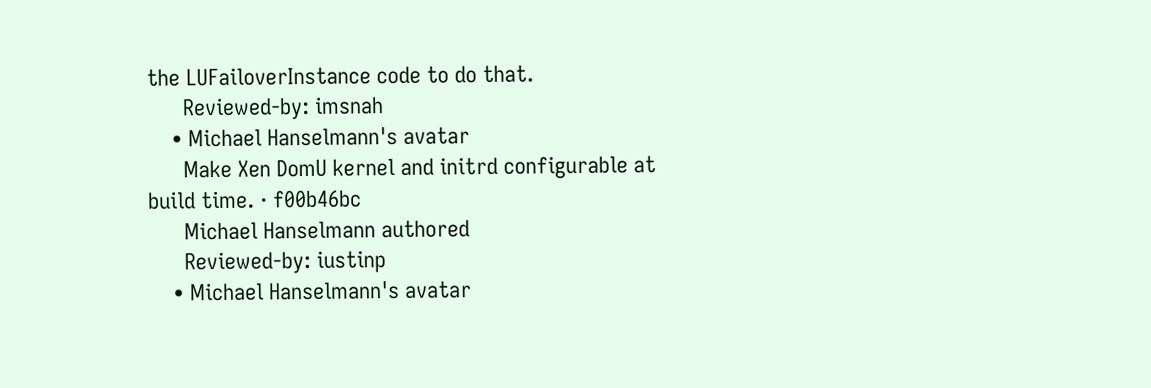the LUFailoverInstance code to do that.
      Reviewed-by: imsnah
    • Michael Hanselmann's avatar
      Make Xen DomU kernel and initrd configurable at build time. · f00b46bc
      Michael Hanselmann authored
      Reviewed-by: iustinp
    • Michael Hanselmann's avatar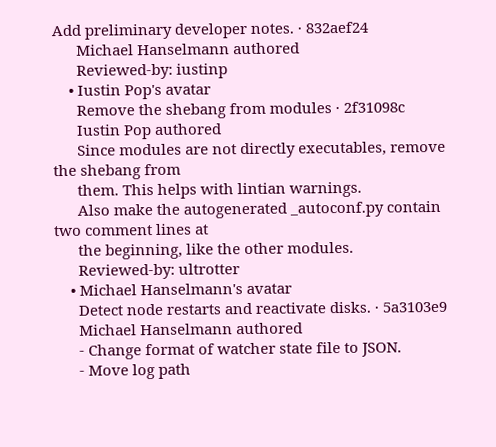Add preliminary developer notes. · 832aef24
      Michael Hanselmann authored
      Reviewed-by: iustinp
    • Iustin Pop's avatar
      Remove the shebang from modules · 2f31098c
      Iustin Pop authored
      Since modules are not directly executables, remove the shebang from
      them. This helps with lintian warnings.
      Also make the autogenerated _autoconf.py contain two comment lines at
      the beginning, like the other modules.
      Reviewed-by: ultrotter
    • Michael Hanselmann's avatar
      Detect node restarts and reactivate disks. · 5a3103e9
      Michael Hanselmann authored
      - Change format of watcher state file to JSON.
      - Move log path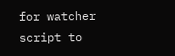for watcher script to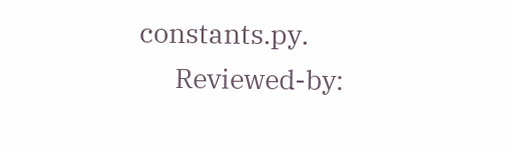constants.py.
      Reviewed-by: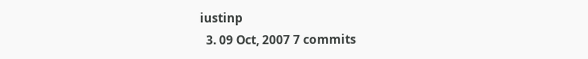iustinp
  3. 09 Oct, 2007 7 commits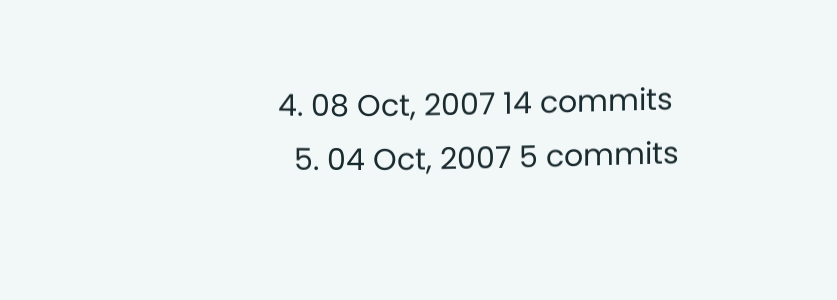4. 08 Oct, 2007 14 commits
  5. 04 Oct, 2007 5 commits